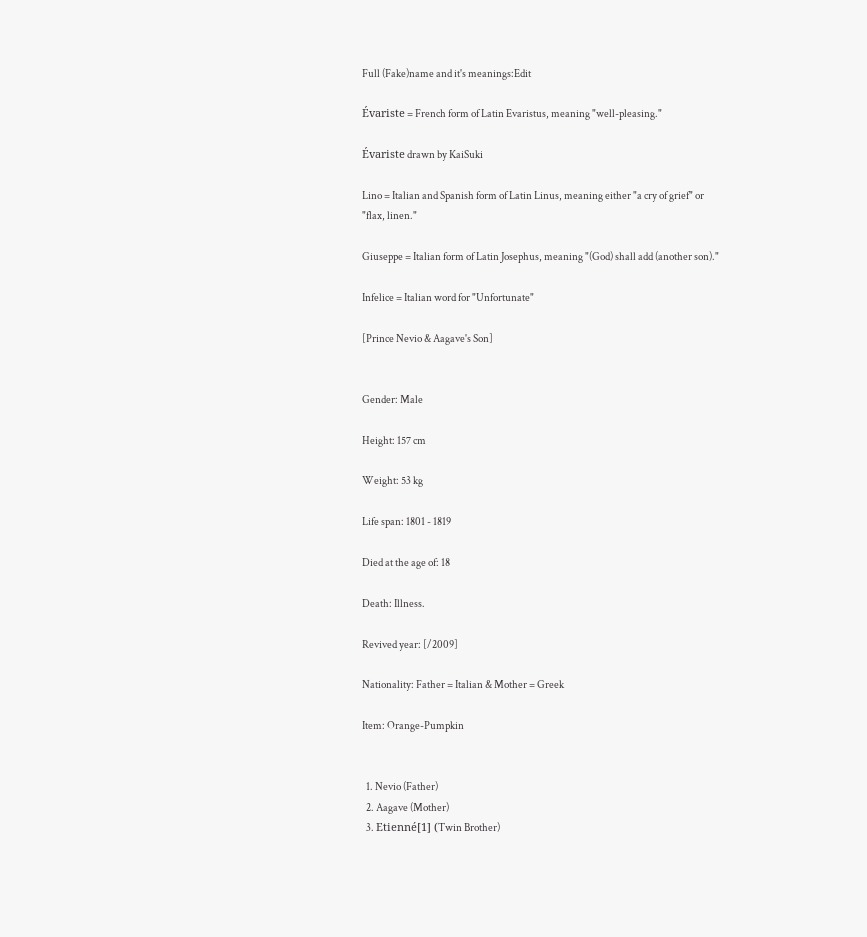Full (Fake)name and it's meanings:Edit

Évariste = French form of Latin Evaristus, meaning "well-pleasing."

Évariste drawn by KaiSuki

Lino = Italian and Spanish form of Latin Linus, meaning either "a cry of grief" or "flax, linen."

Giuseppe = Italian form of Latin Josephus, meaning "(God) shall add (another son)."

Infelice = Italian word for "Unfortunate"

[Prince Nevio & Aagave's Son]


Gender: Male

Height: 157 cm

Weight: 53 kg

Life span: 1801 - 1819

Died at the age of: 18

Death: Illness.

Revived year: [/2009]

Nationality: Father = Italian & Mother = Greek

Item: Orange-Pumpkin


  1. Nevio (Father)
  2. Aagave (Mother)
  3. Etienné[1] (Twin Brother)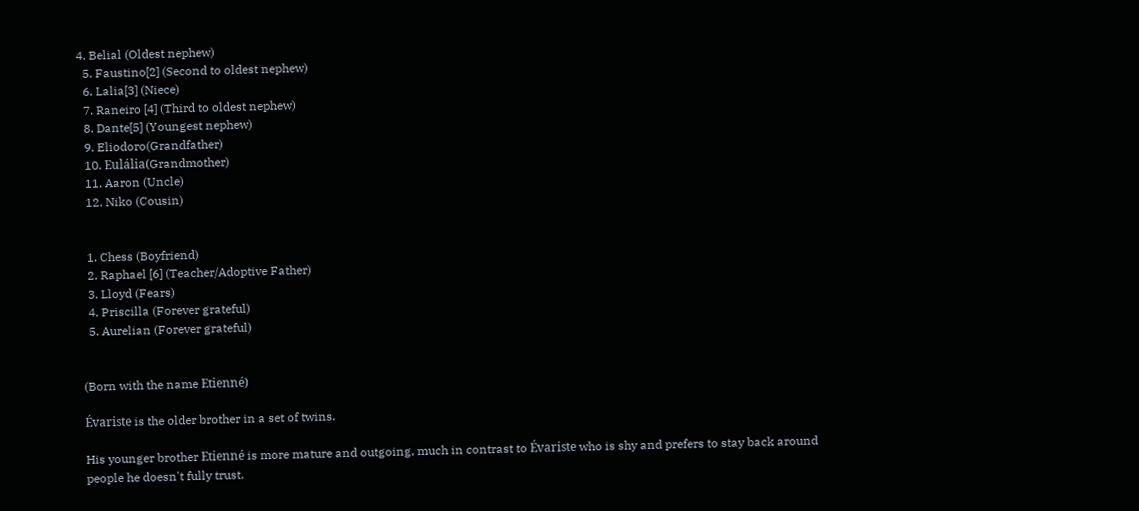4. Belial (Oldest nephew)
  5. Faustino[2] (Second to oldest nephew)
  6. Lalia[3] (Niece)
  7. Raneiro [4] (Third to oldest nephew)
  8. Dante[5] (Youngest nephew)
  9. Eliodoro(Grandfather)
  10. Eulália(Grandmother)
  11. Aaron (Uncle)
  12. Niko (Cousin)


  1. Chess (Boyfriend)
  2. Raphael [6] (Teacher/Adoptive Father)
  3. Lloyd (Fears)
  4. Priscilla (Forever grateful)
  5. Aurelian (Forever grateful)


(Born with the name Etienné)

Évariste is the older brother in a set of twins.

His younger brother Etienné is more mature and outgoing, much in contrast to Évariste who is shy and prefers to stay back around people he doesn't fully trust.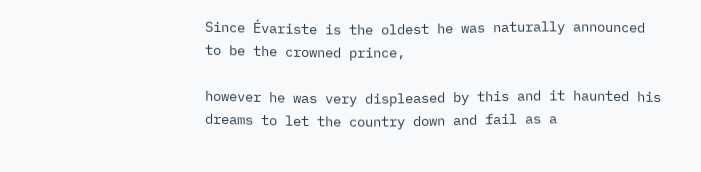Since Évariste is the oldest he was naturally announced to be the crowned prince,

however he was very displeased by this and it haunted his dreams to let the country down and fail as a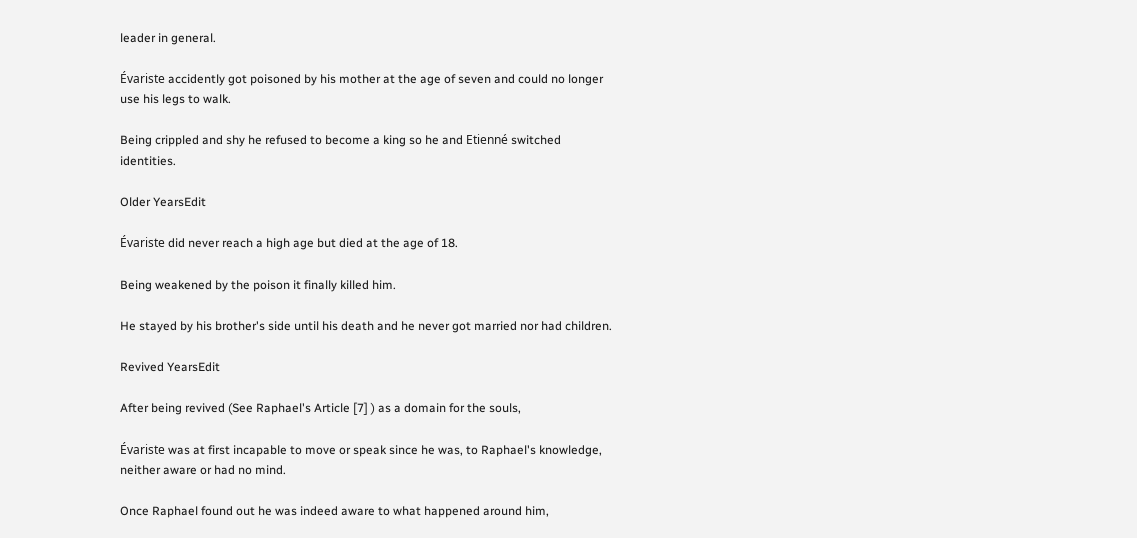leader in general.

Évariste accidently got poisoned by his mother at the age of seven and could no longer use his legs to walk.

Being crippled and shy he refused to become a king so he and Etienné switched identities.

Older YearsEdit

Évariste did never reach a high age but died at the age of 18.

Being weakened by the poison it finally killed him.

He stayed by his brother's side until his death and he never got married nor had children.

Revived YearsEdit

After being revived (See Raphael's Article [7] ) as a domain for the souls,

Évariste was at first incapable to move or speak since he was, to Raphael's knowledge, neither aware or had no mind.

Once Raphael found out he was indeed aware to what happened around him,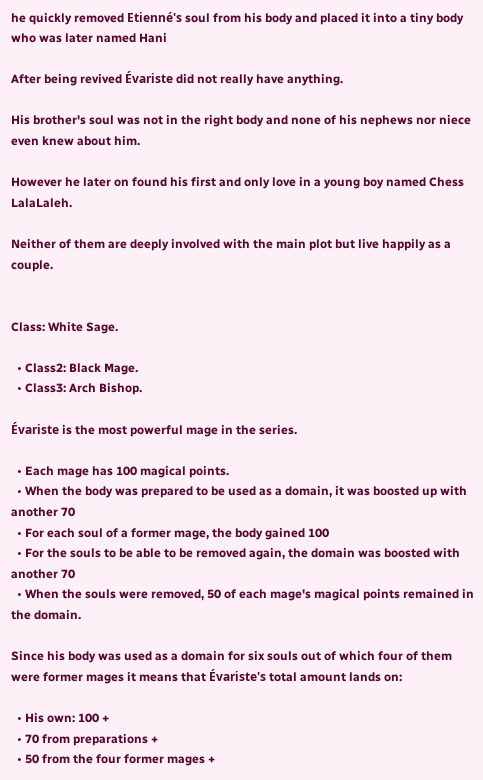he quickly removed Etienné's soul from his body and placed it into a tiny body who was later named Hani

After being revived Évariste did not really have anything.

His brother's soul was not in the right body and none of his nephews nor niece even knew about him.

However he later on found his first and only love in a young boy named Chess LalaLaleh.

Neither of them are deeply involved with the main plot but live happily as a couple.


Class: White Sage.

  • Class2: Black Mage.
  • Class3: Arch Bishop.

Évariste is the most powerful mage in the series.

  • Each mage has 100 magical points.
  • When the body was prepared to be used as a domain, it was boosted up with another 70
  • For each soul of a former mage, the body gained 100
  • For the souls to be able to be removed again, the domain was boosted with another 70
  • When the souls were removed, 50 of each mage's magical points remained in the domain.

Since his body was used as a domain for six souls out of which four of them were former mages it means that Évariste's total amount lands on:

  • His own: 100 +
  • 70 from preparations +
  • 50 from the four former mages +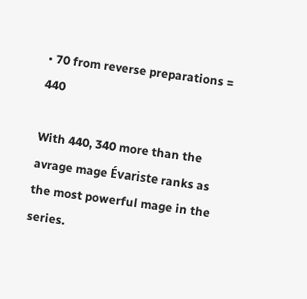• 70 from reverse preparations = 440

With 440, 340 more than the avrage mage Évariste ranks as the most powerful mage in the series.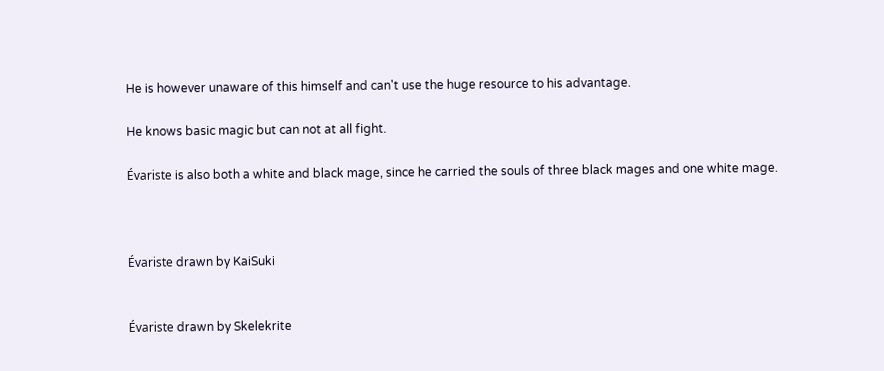He is however unaware of this himself and can't use the huge resource to his advantage.

He knows basic magic but can not at all fight.

Évariste is also both a white and black mage, since he carried the souls of three black mages and one white mage.



Évariste drawn by KaiSuki


Évariste drawn by Skelekrite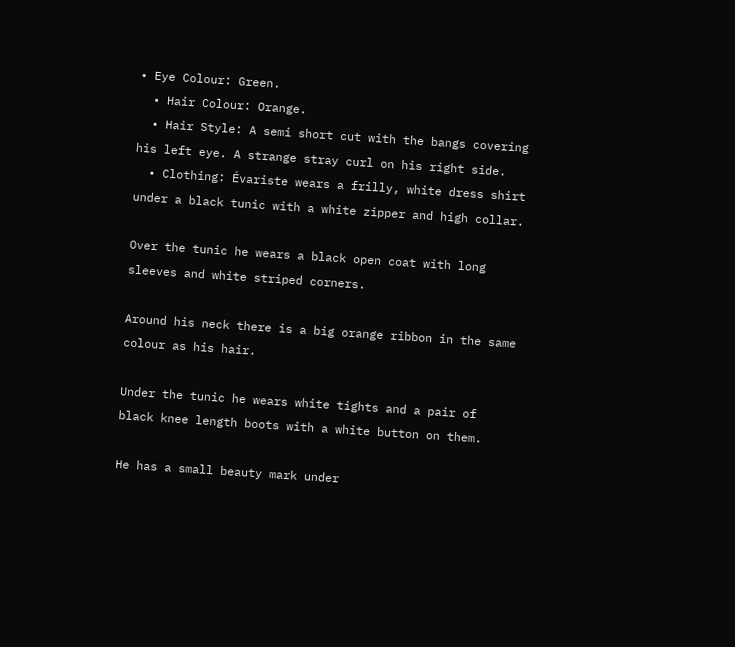• Eye Colour: Green.
  • Hair Colour: Orange.
  • Hair Style: A semi short cut with the bangs covering his left eye. A strange stray curl on his right side.
  • Clothing: Évariste wears a frilly, white dress shirt under a black tunic with a white zipper and high collar.

Over the tunic he wears a black open coat with long sleeves and white striped corners.

Around his neck there is a big orange ribbon in the same colour as his hair.

Under the tunic he wears white tights and a pair of black knee length boots with a white button on them.

He has a small beauty mark under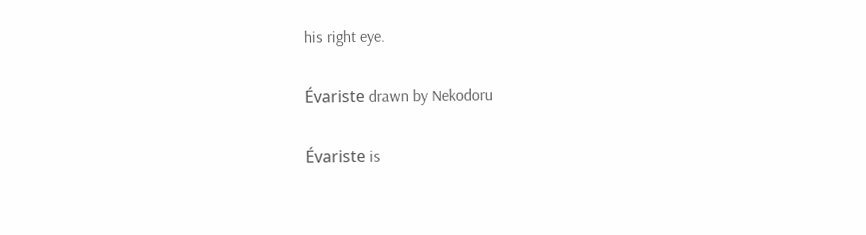his right eye.

Évariste drawn by Nekodoru

Évariste is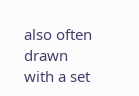also often drawn with a set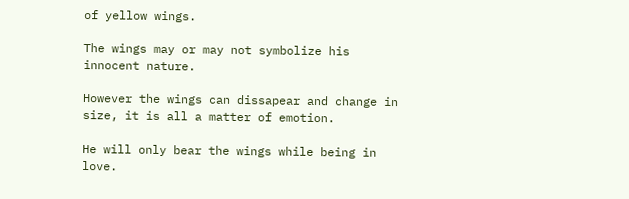of yellow wings.

The wings may or may not symbolize his innocent nature.

However the wings can dissapear and change in size, it is all a matter of emotion.

He will only bear the wings while being in love.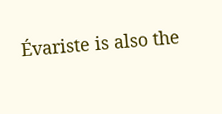Évariste is also the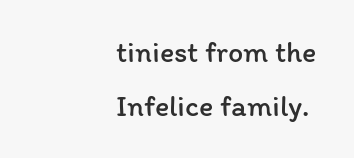tiniest from the Infelice family.